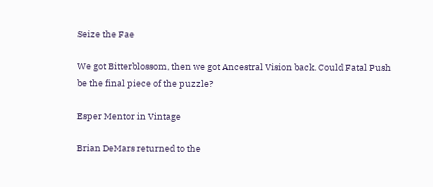Seize the Fae

We got Bitterblossom, then we got Ancestral Vision back. Could Fatal Push be the final piece of the puzzle?

Esper Mentor in Vintage

Brian DeMars returned to the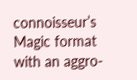connoisseur’s Magic format with an aggro-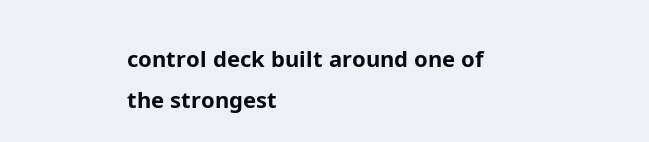control deck built around one of the strongest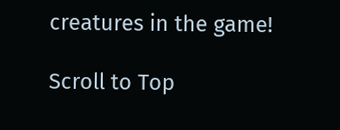creatures in the game!

Scroll to Top